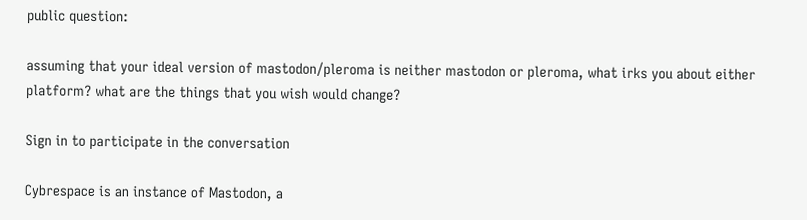public question:

assuming that your ideal version of mastodon/pleroma is neither mastodon or pleroma, what irks you about either platform? what are the things that you wish would change?

Sign in to participate in the conversation

Cybrespace is an instance of Mastodon, a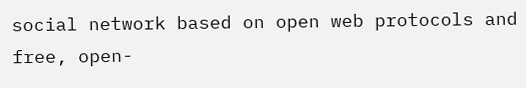social network based on open web protocols and free, open-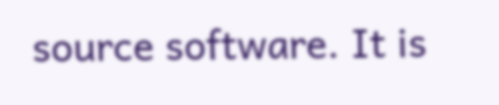source software. It is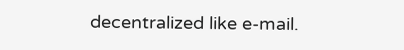decentralized like e-mail.